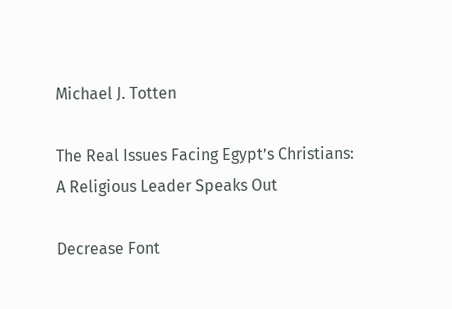Michael J. Totten

The Real Issues Facing Egypt’s Christians: A Religious Leader Speaks Out

Decrease Font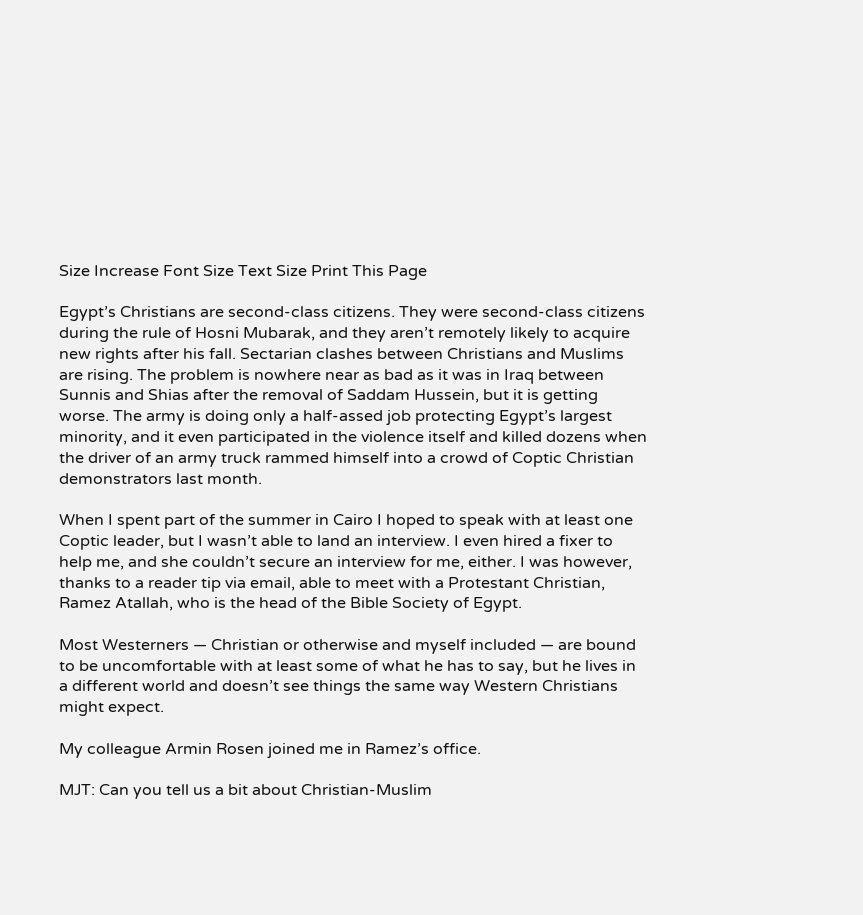Size Increase Font Size Text Size Print This Page

Egypt’s Christians are second-class citizens. They were second-class citizens during the rule of Hosni Mubarak, and they aren’t remotely likely to acquire new rights after his fall. Sectarian clashes between Christians and Muslims are rising. The problem is nowhere near as bad as it was in Iraq between Sunnis and Shias after the removal of Saddam Hussein, but it is getting worse. The army is doing only a half-assed job protecting Egypt’s largest minority, and it even participated in the violence itself and killed dozens when the driver of an army truck rammed himself into a crowd of Coptic Christian demonstrators last month.

When I spent part of the summer in Cairo I hoped to speak with at least one Coptic leader, but I wasn’t able to land an interview. I even hired a fixer to help me, and she couldn’t secure an interview for me, either. I was however, thanks to a reader tip via email, able to meet with a Protestant Christian, Ramez Atallah, who is the head of the Bible Society of Egypt.

Most Westerners — Christian or otherwise and myself included — are bound to be uncomfortable with at least some of what he has to say, but he lives in a different world and doesn’t see things the same way Western Christians might expect.

My colleague Armin Rosen joined me in Ramez’s office.

MJT: Can you tell us a bit about Christian-Muslim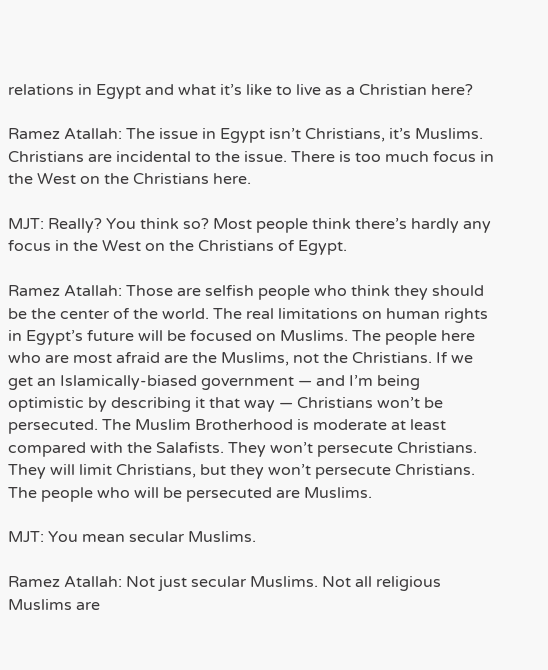relations in Egypt and what it’s like to live as a Christian here?

Ramez Atallah: The issue in Egypt isn’t Christians, it’s Muslims. Christians are incidental to the issue. There is too much focus in the West on the Christians here.

MJT: Really? You think so? Most people think there’s hardly any focus in the West on the Christians of Egypt.

Ramez Atallah: Those are selfish people who think they should be the center of the world. The real limitations on human rights in Egypt’s future will be focused on Muslims. The people here who are most afraid are the Muslims, not the Christians. If we get an Islamically-biased government — and I’m being optimistic by describing it that way — Christians won’t be persecuted. The Muslim Brotherhood is moderate at least compared with the Salafists. They won’t persecute Christians. They will limit Christians, but they won’t persecute Christians. The people who will be persecuted are Muslims.

MJT: You mean secular Muslims.

Ramez Atallah: Not just secular Muslims. Not all religious Muslims are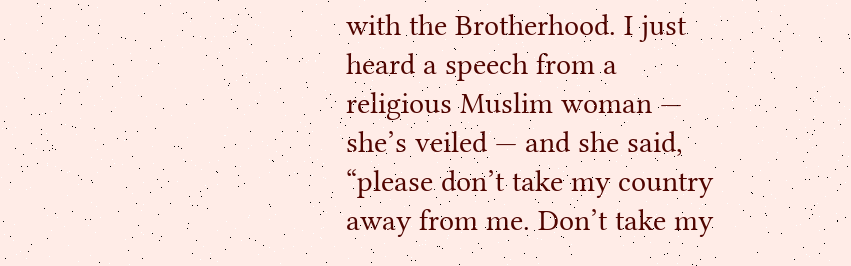with the Brotherhood. I just heard a speech from a religious Muslim woman — she’s veiled — and she said, “please don’t take my country away from me. Don’t take my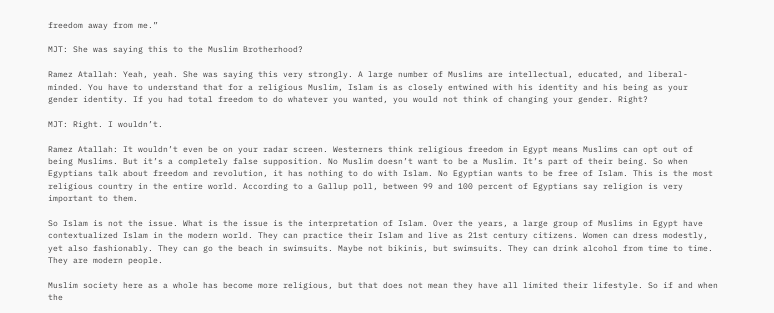freedom away from me.”

MJT: She was saying this to the Muslim Brotherhood?

Ramez Atallah: Yeah, yeah. She was saying this very strongly. A large number of Muslims are intellectual, educated, and liberal-minded. You have to understand that for a religious Muslim, Islam is as closely entwined with his identity and his being as your gender identity. If you had total freedom to do whatever you wanted, you would not think of changing your gender. Right?

MJT: Right. I wouldn’t.

Ramez Atallah: It wouldn’t even be on your radar screen. Westerners think religious freedom in Egypt means Muslims can opt out of being Muslims. But it’s a completely false supposition. No Muslim doesn’t want to be a Muslim. It’s part of their being. So when Egyptians talk about freedom and revolution, it has nothing to do with Islam. No Egyptian wants to be free of Islam. This is the most religious country in the entire world. According to a Gallup poll, between 99 and 100 percent of Egyptians say religion is very important to them.

So Islam is not the issue. What is the issue is the interpretation of Islam. Over the years, a large group of Muslims in Egypt have contextualized Islam in the modern world. They can practice their Islam and live as 21st century citizens. Women can dress modestly, yet also fashionably. They can go the beach in swimsuits. Maybe not bikinis, but swimsuits. They can drink alcohol from time to time. They are modern people.

Muslim society here as a whole has become more religious, but that does not mean they have all limited their lifestyle. So if and when the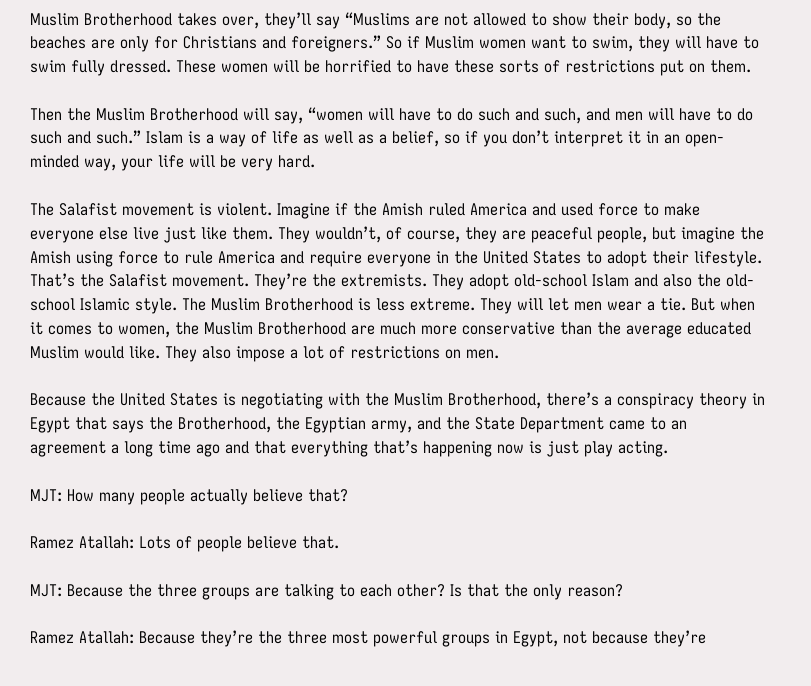Muslim Brotherhood takes over, they’ll say “Muslims are not allowed to show their body, so the beaches are only for Christians and foreigners.” So if Muslim women want to swim, they will have to swim fully dressed. These women will be horrified to have these sorts of restrictions put on them.

Then the Muslim Brotherhood will say, “women will have to do such and such, and men will have to do such and such.” Islam is a way of life as well as a belief, so if you don’t interpret it in an open-minded way, your life will be very hard.

The Salafist movement is violent. Imagine if the Amish ruled America and used force to make everyone else live just like them. They wouldn’t, of course, they are peaceful people, but imagine the Amish using force to rule America and require everyone in the United States to adopt their lifestyle. That’s the Salafist movement. They’re the extremists. They adopt old-school Islam and also the old-school Islamic style. The Muslim Brotherhood is less extreme. They will let men wear a tie. But when it comes to women, the Muslim Brotherhood are much more conservative than the average educated Muslim would like. They also impose a lot of restrictions on men.

Because the United States is negotiating with the Muslim Brotherhood, there’s a conspiracy theory in Egypt that says the Brotherhood, the Egyptian army, and the State Department came to an agreement a long time ago and that everything that’s happening now is just play acting.

MJT: How many people actually believe that?

Ramez Atallah: Lots of people believe that.

MJT: Because the three groups are talking to each other? Is that the only reason?

Ramez Atallah: Because they’re the three most powerful groups in Egypt, not because they’re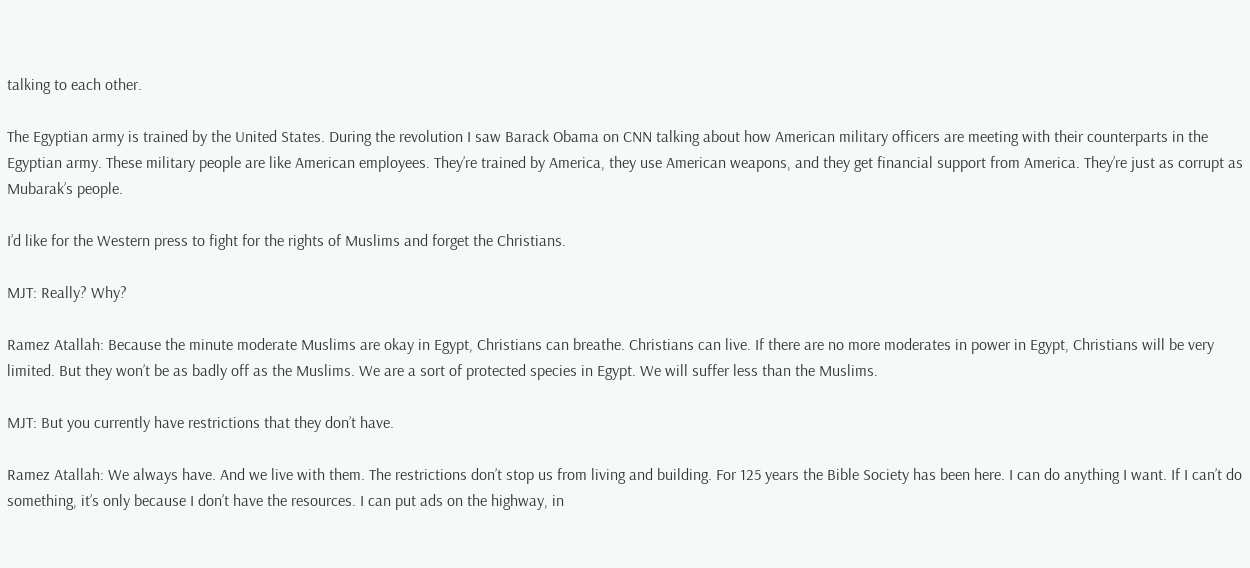talking to each other.

The Egyptian army is trained by the United States. During the revolution I saw Barack Obama on CNN talking about how American military officers are meeting with their counterparts in the Egyptian army. These military people are like American employees. They’re trained by America, they use American weapons, and they get financial support from America. They’re just as corrupt as Mubarak’s people.

I’d like for the Western press to fight for the rights of Muslims and forget the Christians.

MJT: Really? Why?

Ramez Atallah: Because the minute moderate Muslims are okay in Egypt, Christians can breathe. Christians can live. If there are no more moderates in power in Egypt, Christians will be very limited. But they won’t be as badly off as the Muslims. We are a sort of protected species in Egypt. We will suffer less than the Muslims.

MJT: But you currently have restrictions that they don’t have.

Ramez Atallah: We always have. And we live with them. The restrictions don’t stop us from living and building. For 125 years the Bible Society has been here. I can do anything I want. If I can’t do something, it’s only because I don’t have the resources. I can put ads on the highway, in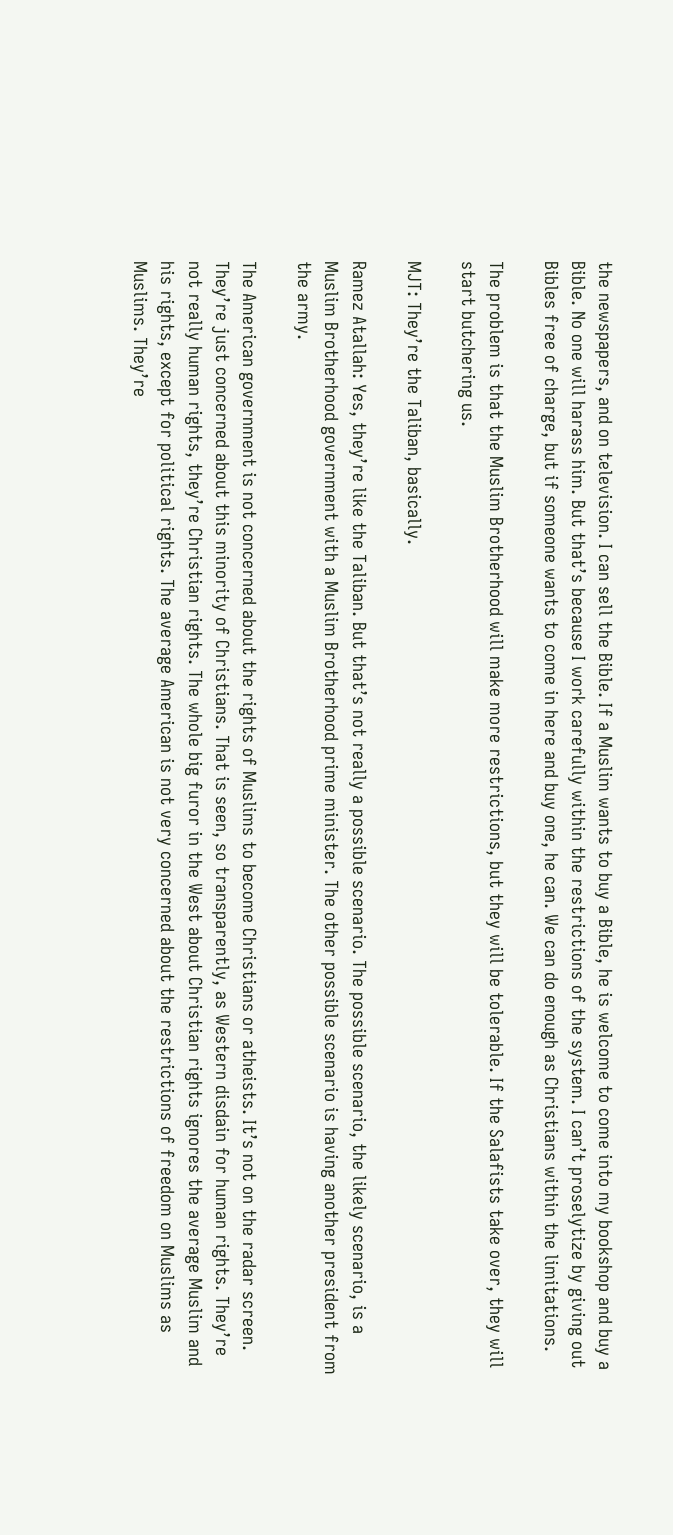the newspapers, and on television. I can sell the Bible. If a Muslim wants to buy a Bible, he is welcome to come into my bookshop and buy a Bible. No one will harass him. But that’s because I work carefully within the restrictions of the system. I can’t proselytize by giving out Bibles free of charge, but if someone wants to come in here and buy one, he can. We can do enough as Christians within the limitations.

The problem is that the Muslim Brotherhood will make more restrictions, but they will be tolerable. If the Salafists take over, they will start butchering us.

MJT: They’re the Taliban, basically.

Ramez Atallah: Yes, they’re like the Taliban. But that’s not really a possible scenario. The possible scenario, the likely scenario, is a Muslim Brotherhood government with a Muslim Brotherhood prime minister. The other possible scenario is having another president from the army.

The American government is not concerned about the rights of Muslims to become Christians or atheists. It’s not on the radar screen. They’re just concerned about this minority of Christians. That is seen, so transparently, as Western disdain for human rights. They’re not really human rights, they’re Christian rights. The whole big furor in the West about Christian rights ignores the average Muslim and his rights, except for political rights. The average American is not very concerned about the restrictions of freedom on Muslims as Muslims. They’re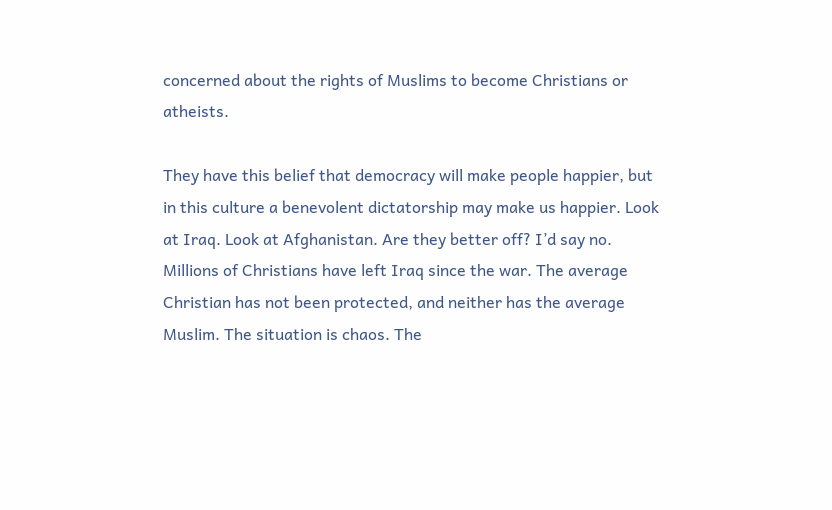concerned about the rights of Muslims to become Christians or atheists.

They have this belief that democracy will make people happier, but in this culture a benevolent dictatorship may make us happier. Look at Iraq. Look at Afghanistan. Are they better off? I’d say no. Millions of Christians have left Iraq since the war. The average Christian has not been protected, and neither has the average Muslim. The situation is chaos. The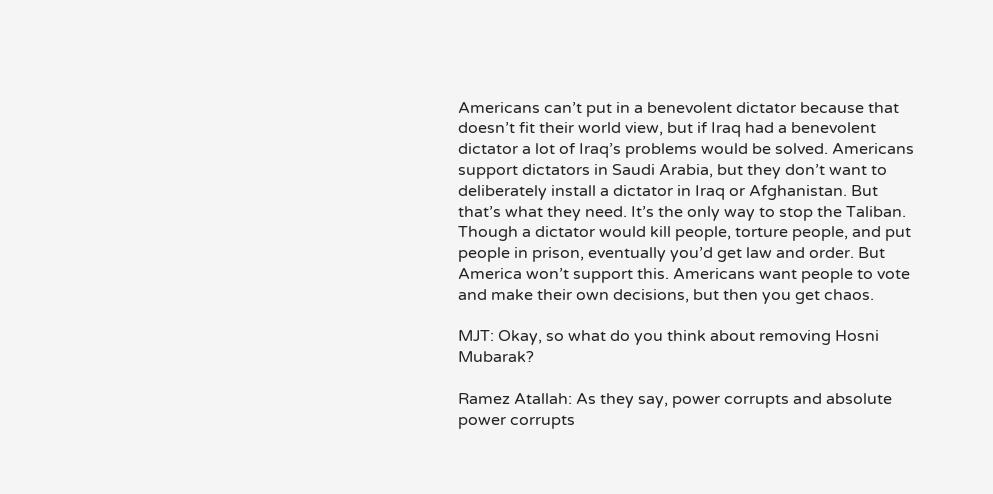Americans can’t put in a benevolent dictator because that doesn’t fit their world view, but if Iraq had a benevolent dictator a lot of Iraq’s problems would be solved. Americans support dictators in Saudi Arabia, but they don’t want to deliberately install a dictator in Iraq or Afghanistan. But that’s what they need. It’s the only way to stop the Taliban. Though a dictator would kill people, torture people, and put people in prison, eventually you’d get law and order. But America won’t support this. Americans want people to vote and make their own decisions, but then you get chaos.

MJT: Okay, so what do you think about removing Hosni Mubarak?

Ramez Atallah: As they say, power corrupts and absolute power corrupts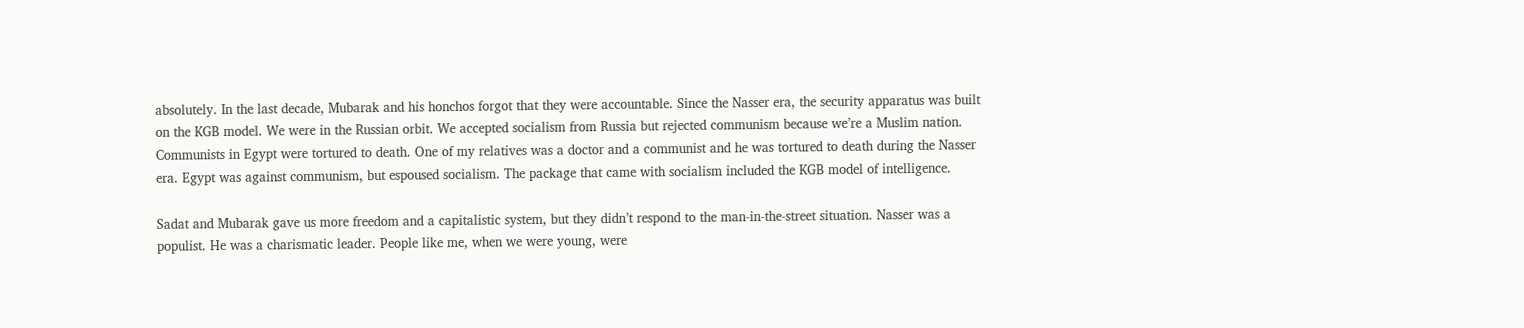absolutely. In the last decade, Mubarak and his honchos forgot that they were accountable. Since the Nasser era, the security apparatus was built on the KGB model. We were in the Russian orbit. We accepted socialism from Russia but rejected communism because we’re a Muslim nation. Communists in Egypt were tortured to death. One of my relatives was a doctor and a communist and he was tortured to death during the Nasser era. Egypt was against communism, but espoused socialism. The package that came with socialism included the KGB model of intelligence.

Sadat and Mubarak gave us more freedom and a capitalistic system, but they didn’t respond to the man-in-the-street situation. Nasser was a populist. He was a charismatic leader. People like me, when we were young, were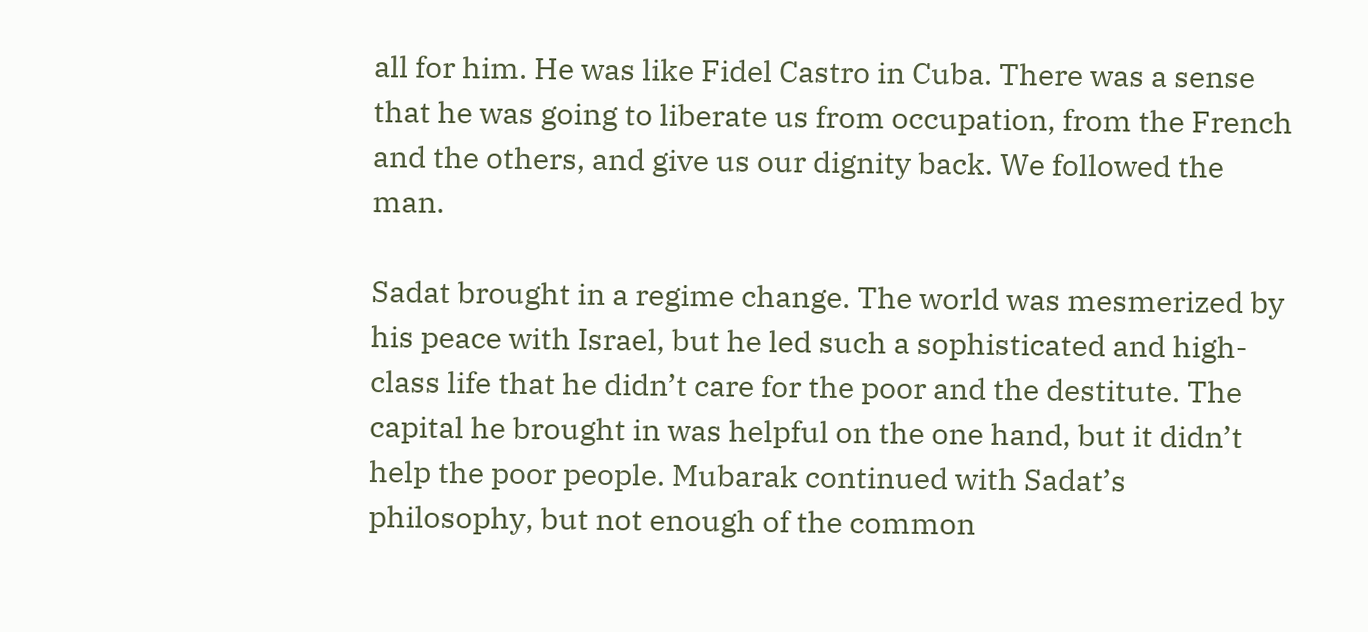all for him. He was like Fidel Castro in Cuba. There was a sense that he was going to liberate us from occupation, from the French and the others, and give us our dignity back. We followed the man.

Sadat brought in a regime change. The world was mesmerized by his peace with Israel, but he led such a sophisticated and high-class life that he didn’t care for the poor and the destitute. The capital he brought in was helpful on the one hand, but it didn’t help the poor people. Mubarak continued with Sadat’s philosophy, but not enough of the common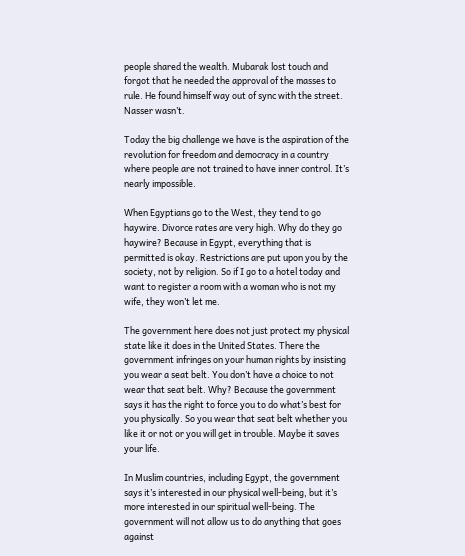people shared the wealth. Mubarak lost touch and forgot that he needed the approval of the masses to rule. He found himself way out of sync with the street. Nasser wasn’t.

Today the big challenge we have is the aspiration of the revolution for freedom and democracy in a country where people are not trained to have inner control. It’s nearly impossible.

When Egyptians go to the West, they tend to go haywire. Divorce rates are very high. Why do they go haywire? Because in Egypt, everything that is permitted is okay. Restrictions are put upon you by the society, not by religion. So if I go to a hotel today and want to register a room with a woman who is not my wife, they won’t let me.

The government here does not just protect my physical state like it does in the United States. There the government infringes on your human rights by insisting you wear a seat belt. You don’t have a choice to not wear that seat belt. Why? Because the government says it has the right to force you to do what’s best for you physically. So you wear that seat belt whether you like it or not or you will get in trouble. Maybe it saves your life.

In Muslim countries, including Egypt, the government says it’s interested in our physical well-being, but it’s more interested in our spiritual well-being. The government will not allow us to do anything that goes against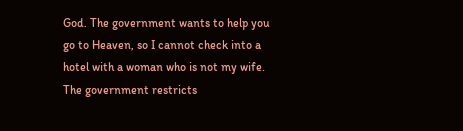God. The government wants to help you go to Heaven, so I cannot check into a hotel with a woman who is not my wife. The government restricts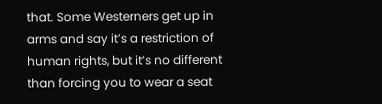that. Some Westerners get up in arms and say it’s a restriction of human rights, but it’s no different than forcing you to wear a seat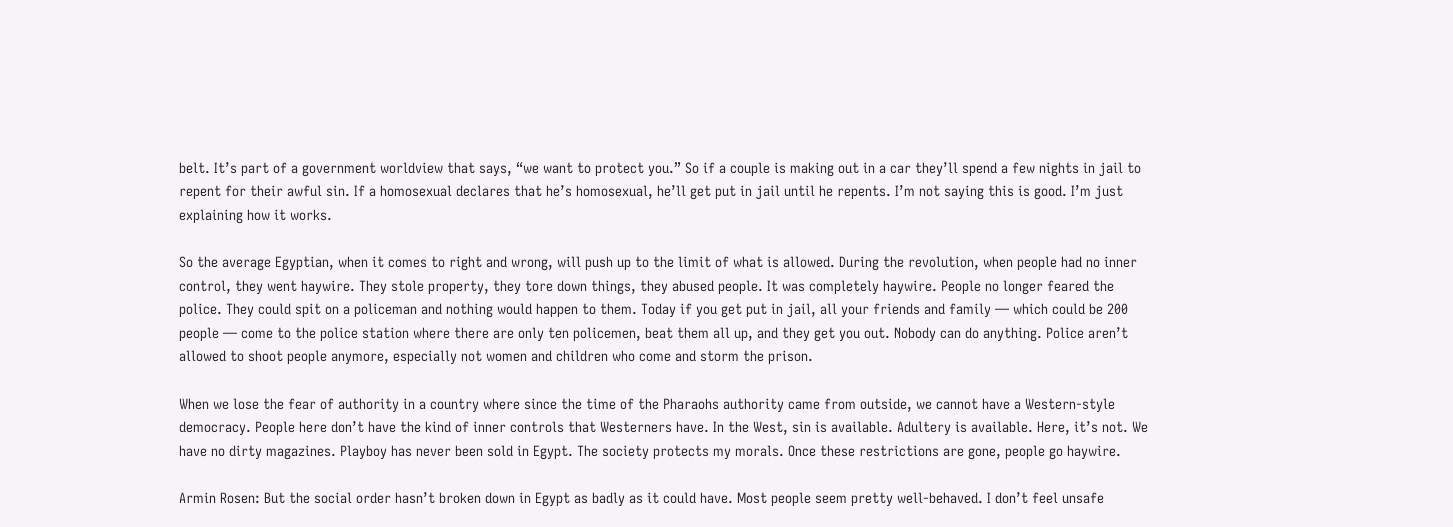belt. It’s part of a government worldview that says, “we want to protect you.” So if a couple is making out in a car they’ll spend a few nights in jail to repent for their awful sin. If a homosexual declares that he’s homosexual, he’ll get put in jail until he repents. I’m not saying this is good. I’m just explaining how it works.

So the average Egyptian, when it comes to right and wrong, will push up to the limit of what is allowed. During the revolution, when people had no inner control, they went haywire. They stole property, they tore down things, they abused people. It was completely haywire. People no longer feared the police. They could spit on a policeman and nothing would happen to them. Today if you get put in jail, all your friends and family — which could be 200 people — come to the police station where there are only ten policemen, beat them all up, and they get you out. Nobody can do anything. Police aren’t allowed to shoot people anymore, especially not women and children who come and storm the prison.

When we lose the fear of authority in a country where since the time of the Pharaohs authority came from outside, we cannot have a Western-style democracy. People here don’t have the kind of inner controls that Westerners have. In the West, sin is available. Adultery is available. Here, it’s not. We have no dirty magazines. Playboy has never been sold in Egypt. The society protects my morals. Once these restrictions are gone, people go haywire.

Armin Rosen: But the social order hasn’t broken down in Egypt as badly as it could have. Most people seem pretty well-behaved. I don’t feel unsafe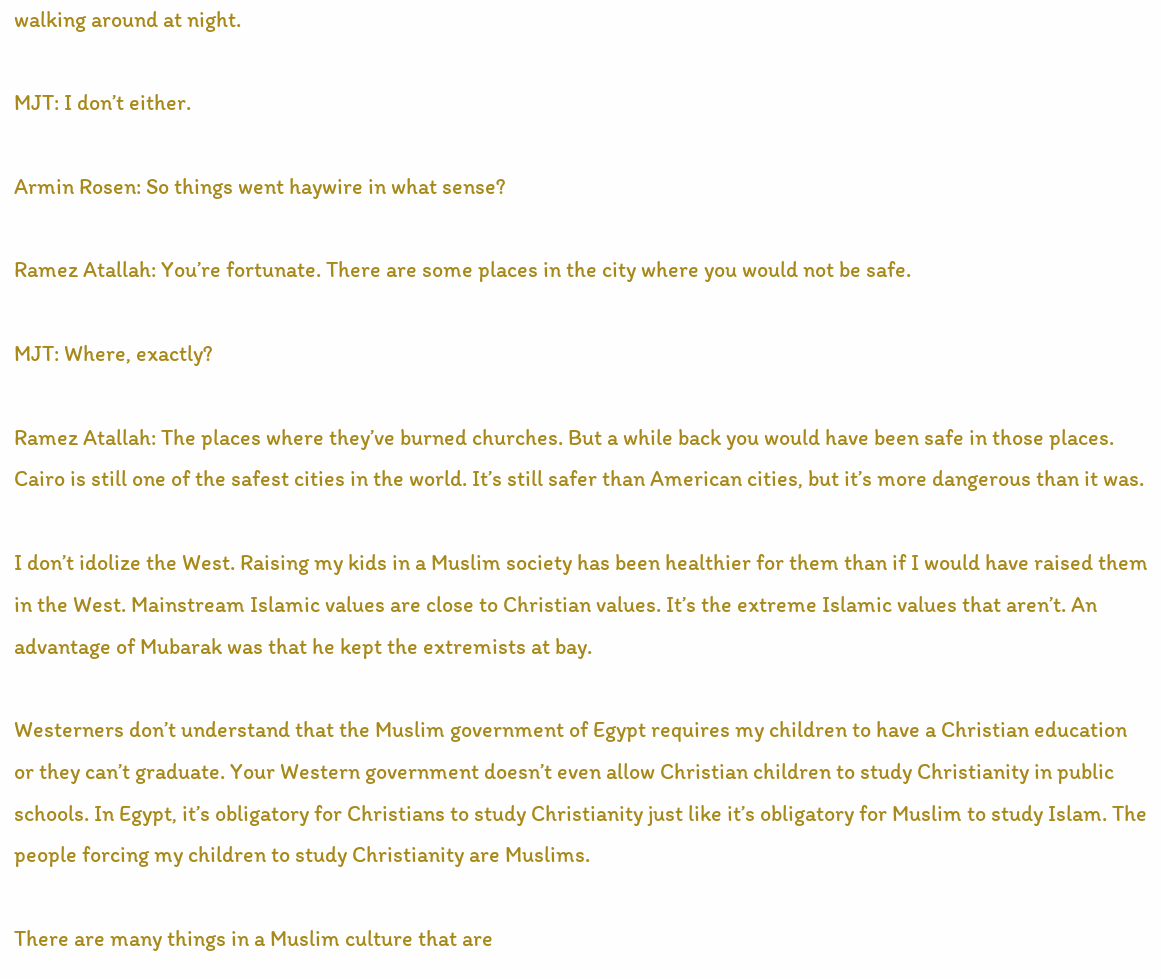walking around at night.

MJT: I don’t either.

Armin Rosen: So things went haywire in what sense?

Ramez Atallah: You’re fortunate. There are some places in the city where you would not be safe.

MJT: Where, exactly?

Ramez Atallah: The places where they’ve burned churches. But a while back you would have been safe in those places. Cairo is still one of the safest cities in the world. It’s still safer than American cities, but it’s more dangerous than it was.

I don’t idolize the West. Raising my kids in a Muslim society has been healthier for them than if I would have raised them in the West. Mainstream Islamic values are close to Christian values. It’s the extreme Islamic values that aren’t. An advantage of Mubarak was that he kept the extremists at bay.

Westerners don’t understand that the Muslim government of Egypt requires my children to have a Christian education or they can’t graduate. Your Western government doesn’t even allow Christian children to study Christianity in public schools. In Egypt, it’s obligatory for Christians to study Christianity just like it’s obligatory for Muslim to study Islam. The people forcing my children to study Christianity are Muslims.

There are many things in a Muslim culture that are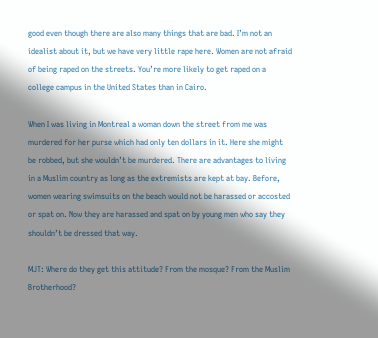good even though there are also many things that are bad. I’m not an idealist about it, but we have very little rape here. Women are not afraid of being raped on the streets. You’re more likely to get raped on a college campus in the United States than in Cairo.

When I was living in Montreal a woman down the street from me was murdered for her purse which had only ten dollars in it. Here she might be robbed, but she wouldn’t be murdered. There are advantages to living in a Muslim country as long as the extremists are kept at bay. Before, women wearing swimsuits on the beach would not be harassed or accosted or spat on. Now they are harassed and spat on by young men who say they shouldn’t be dressed that way.

MJT: Where do they get this attitude? From the mosque? From the Muslim Brotherhood?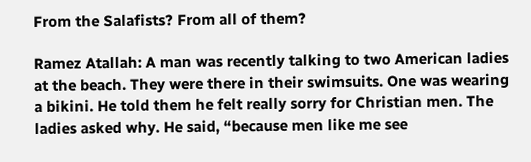From the Salafists? From all of them?

Ramez Atallah: A man was recently talking to two American ladies at the beach. They were there in their swimsuits. One was wearing a bikini. He told them he felt really sorry for Christian men. The ladies asked why. He said, “because men like me see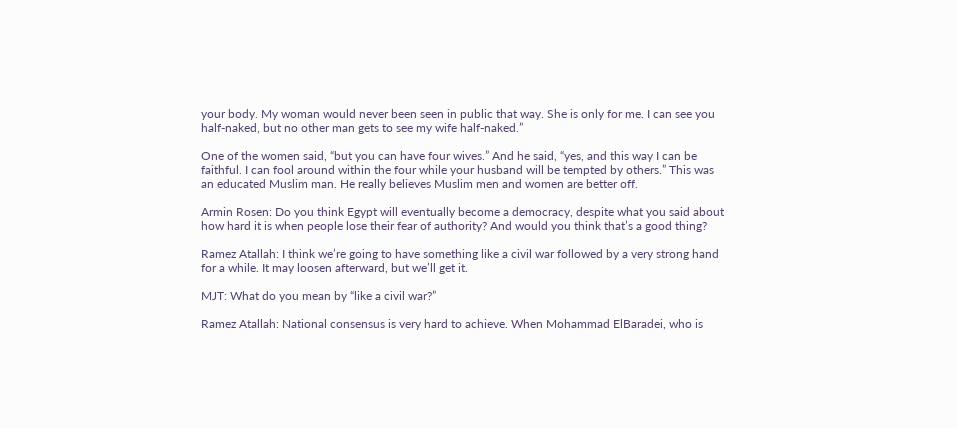your body. My woman would never been seen in public that way. She is only for me. I can see you half-naked, but no other man gets to see my wife half-naked.”

One of the women said, “but you can have four wives.” And he said, “yes, and this way I can be faithful. I can fool around within the four while your husband will be tempted by others.” This was an educated Muslim man. He really believes Muslim men and women are better off.

Armin Rosen: Do you think Egypt will eventually become a democracy, despite what you said about how hard it is when people lose their fear of authority? And would you think that’s a good thing?

Ramez Atallah: I think we’re going to have something like a civil war followed by a very strong hand for a while. It may loosen afterward, but we’ll get it.

MJT: What do you mean by “like a civil war?”

Ramez Atallah: National consensus is very hard to achieve. When Mohammad ElBaradei, who is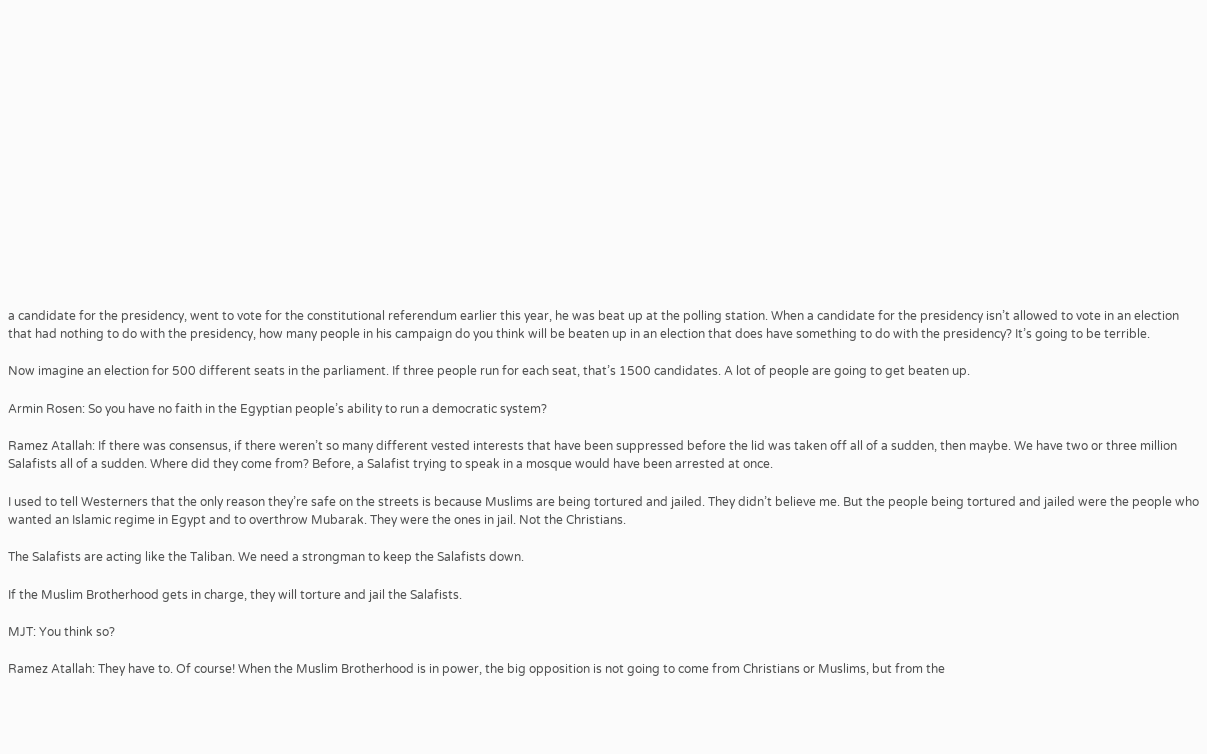a candidate for the presidency, went to vote for the constitutional referendum earlier this year, he was beat up at the polling station. When a candidate for the presidency isn’t allowed to vote in an election that had nothing to do with the presidency, how many people in his campaign do you think will be beaten up in an election that does have something to do with the presidency? It’s going to be terrible.

Now imagine an election for 500 different seats in the parliament. If three people run for each seat, that’s 1500 candidates. A lot of people are going to get beaten up.

Armin Rosen: So you have no faith in the Egyptian people’s ability to run a democratic system?

Ramez Atallah: If there was consensus, if there weren’t so many different vested interests that have been suppressed before the lid was taken off all of a sudden, then maybe. We have two or three million Salafists all of a sudden. Where did they come from? Before, a Salafist trying to speak in a mosque would have been arrested at once.

I used to tell Westerners that the only reason they’re safe on the streets is because Muslims are being tortured and jailed. They didn’t believe me. But the people being tortured and jailed were the people who wanted an Islamic regime in Egypt and to overthrow Mubarak. They were the ones in jail. Not the Christians.

The Salafists are acting like the Taliban. We need a strongman to keep the Salafists down.

If the Muslim Brotherhood gets in charge, they will torture and jail the Salafists.

MJT: You think so?

Ramez Atallah: They have to. Of course! When the Muslim Brotherhood is in power, the big opposition is not going to come from Christians or Muslims, but from the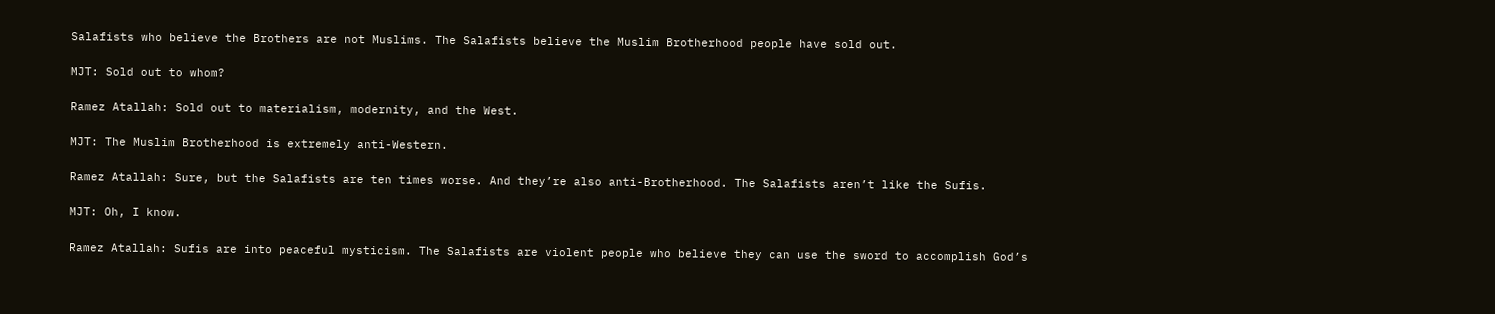Salafists who believe the Brothers are not Muslims. The Salafists believe the Muslim Brotherhood people have sold out.

MJT: Sold out to whom?

Ramez Atallah: Sold out to materialism, modernity, and the West.

MJT: The Muslim Brotherhood is extremely anti-Western.

Ramez Atallah: Sure, but the Salafists are ten times worse. And they’re also anti-Brotherhood. The Salafists aren’t like the Sufis.

MJT: Oh, I know.

Ramez Atallah: Sufis are into peaceful mysticism. The Salafists are violent people who believe they can use the sword to accomplish God’s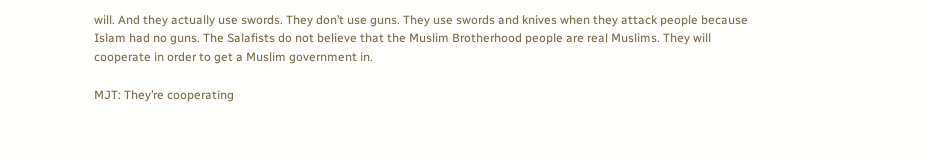will. And they actually use swords. They don’t use guns. They use swords and knives when they attack people because Islam had no guns. The Salafists do not believe that the Muslim Brotherhood people are real Muslims. They will cooperate in order to get a Muslim government in.

MJT: They’re cooperating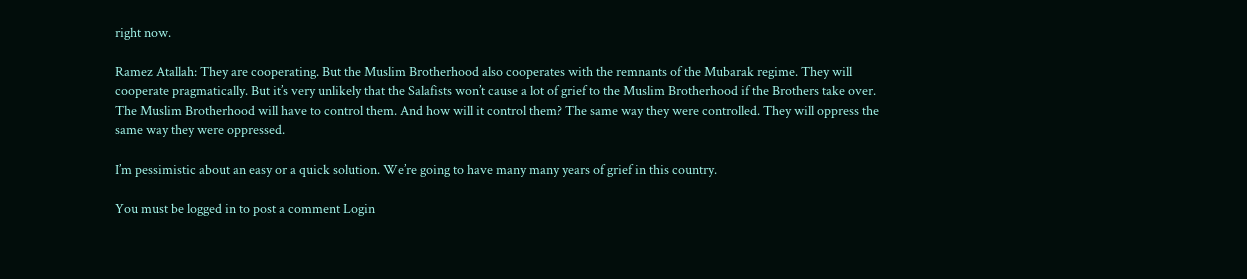right now.

Ramez Atallah: They are cooperating. But the Muslim Brotherhood also cooperates with the remnants of the Mubarak regime. They will cooperate pragmatically. But it’s very unlikely that the Salafists won’t cause a lot of grief to the Muslim Brotherhood if the Brothers take over. The Muslim Brotherhood will have to control them. And how will it control them? The same way they were controlled. They will oppress the same way they were oppressed.

I’m pessimistic about an easy or a quick solution. We’re going to have many many years of grief in this country.

You must be logged in to post a comment Login